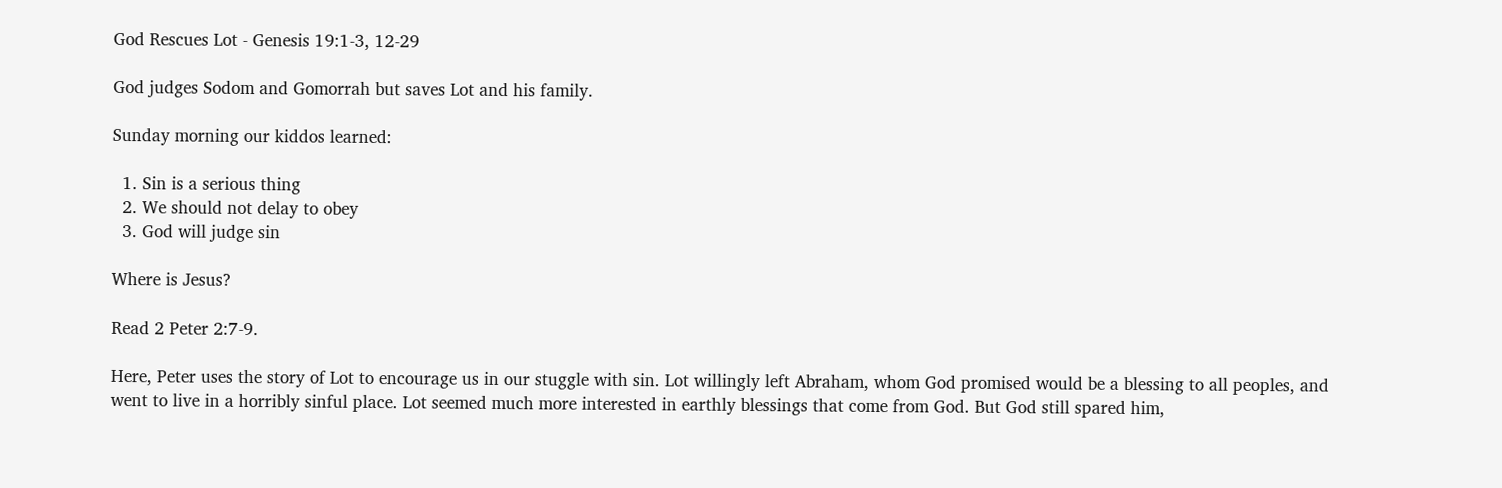God Rescues Lot - Genesis 19:1-3, 12-29

God judges Sodom and Gomorrah but saves Lot and his family.

Sunday morning our kiddos learned:

  1. Sin is a serious thing
  2. We should not delay to obey
  3. God will judge sin

Where is Jesus?

Read 2 Peter 2:7-9.

Here, Peter uses the story of Lot to encourage us in our stuggle with sin. Lot willingly left Abraham, whom God promised would be a blessing to all peoples, and went to live in a horribly sinful place. Lot seemed much more interested in earthly blessings that come from God. But God still spared him,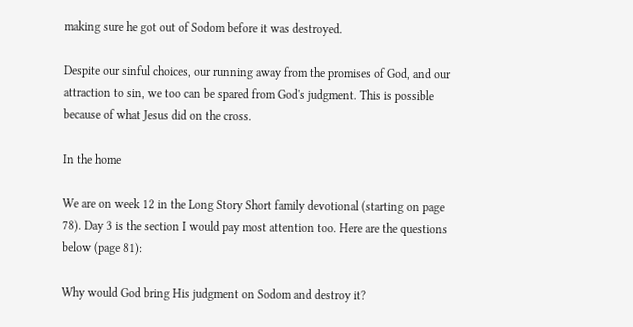making sure he got out of Sodom before it was destroyed.

Despite our sinful choices, our running away from the promises of God, and our attraction to sin, we too can be spared from God's judgment. This is possible because of what Jesus did on the cross.

In the home

We are on week 12 in the Long Story Short family devotional (starting on page 78). Day 3 is the section I would pay most attention too. Here are the questions below (page 81):

Why would God bring His judgment on Sodom and destroy it?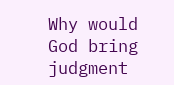Why would God bring judgment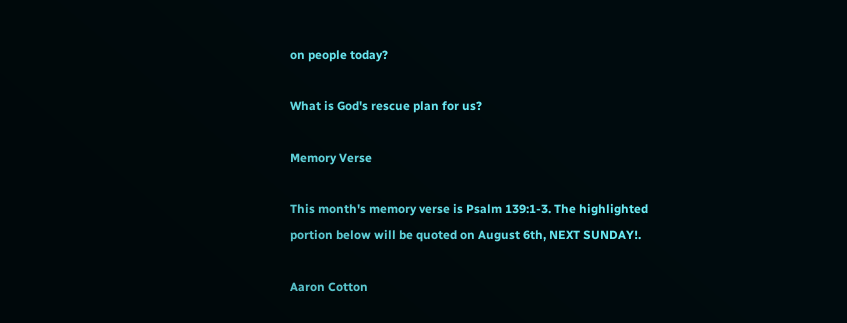on people today?

What is God's rescue plan for us?

Memory Verse

This month's memory verse is Psalm 139:1-3. The highlighted portion below will be quoted on August 6th, NEXT SUNDAY!.

Aaron Cotton